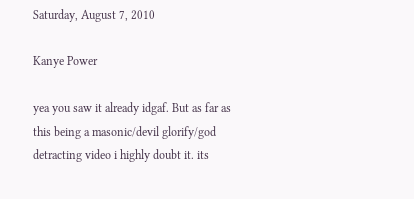Saturday, August 7, 2010

Kanye Power

yea you saw it already idgaf. But as far as this being a masonic/devil glorify/god detracting video i highly doubt it. its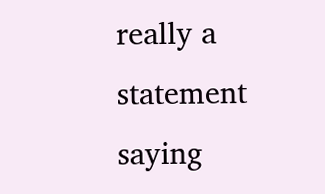really a statement saying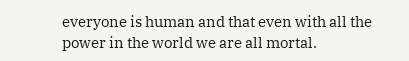everyone is human and that even with all the power in the world we are all mortal.